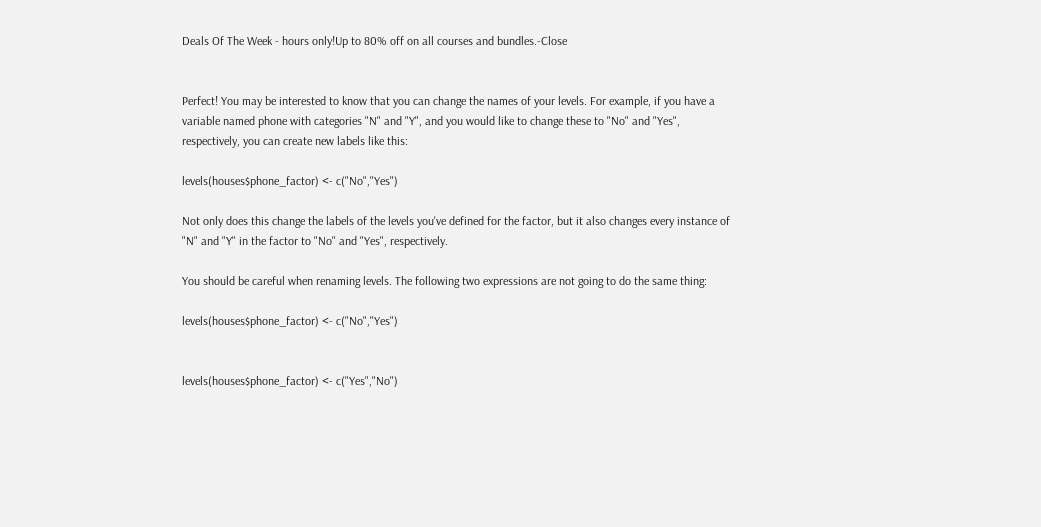Deals Of The Week - hours only!Up to 80% off on all courses and bundles.-Close


Perfect! You may be interested to know that you can change the names of your levels. For example, if you have a variable named phone with categories "N" and "Y", and you would like to change these to "No" and "Yes", respectively, you can create new labels like this:

levels(houses$phone_factor) <- c("No","Yes")

Not only does this change the labels of the levels you've defined for the factor, but it also changes every instance of "N" and "Y" in the factor to "No" and "Yes", respectively.

You should be careful when renaming levels. The following two expressions are not going to do the same thing:

levels(houses$phone_factor) <- c("No","Yes")


levels(houses$phone_factor) <- c("Yes","No")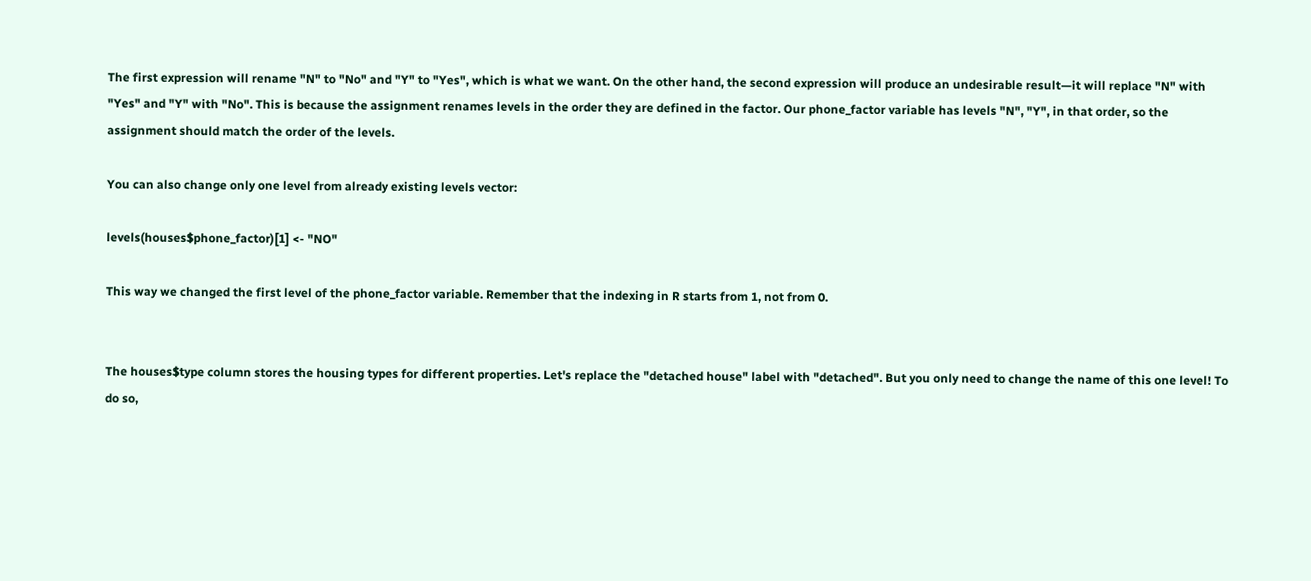The first expression will rename "N" to "No" and "Y" to "Yes", which is what we want. On the other hand, the second expression will produce an undesirable result—it will replace "N" with "Yes" and "Y" with "No". This is because the assignment renames levels in the order they are defined in the factor. Our phone_factor variable has levels "N", "Y", in that order, so the assignment should match the order of the levels.

You can also change only one level from already existing levels vector:

levels(houses$phone_factor)[1] <- "NO"

This way we changed the first level of the phone_factor variable. Remember that the indexing in R starts from 1, not from 0.


The houses$type column stores the housing types for different properties. Let's replace the "detached house" label with "detached". But you only need to change the name of this one level! To do so,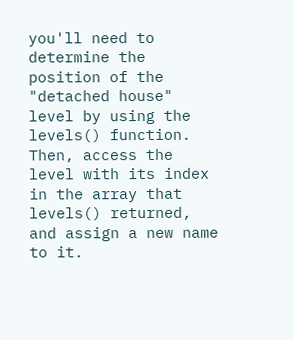you'll need to determine the position of the "detached house" level by using the levels() function. Then, access the level with its index in the array that levels() returned, and assign a new name to it.